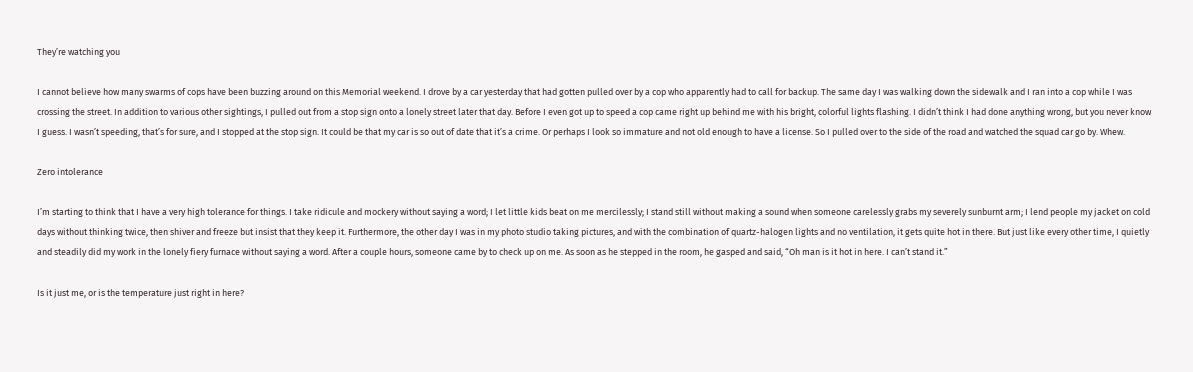They’re watching you

I cannot believe how many swarms of cops have been buzzing around on this Memorial weekend. I drove by a car yesterday that had gotten pulled over by a cop who apparently had to call for backup. The same day I was walking down the sidewalk and I ran into a cop while I was crossing the street. In addition to various other sightings, I pulled out from a stop sign onto a lonely street later that day. Before I even got up to speed a cop came right up behind me with his bright, colorful lights flashing. I didn’t think I had done anything wrong, but you never know I guess. I wasn’t speeding, that’s for sure, and I stopped at the stop sign. It could be that my car is so out of date that it’s a crime. Or perhaps I look so immature and not old enough to have a license. So I pulled over to the side of the road and watched the squad car go by. Whew.

Zero intolerance

I’m starting to think that I have a very high tolerance for things. I take ridicule and mockery without saying a word; I let little kids beat on me mercilessly; I stand still without making a sound when someone carelessly grabs my severely sunburnt arm; I lend people my jacket on cold days without thinking twice, then shiver and freeze but insist that they keep it. Furthermore, the other day I was in my photo studio taking pictures, and with the combination of quartz-halogen lights and no ventilation, it gets quite hot in there. But just like every other time, I quietly and steadily did my work in the lonely fiery furnace without saying a word. After a couple hours, someone came by to check up on me. As soon as he stepped in the room, he gasped and said, “Oh man is it hot in here. I can’t stand it.”

Is it just me, or is the temperature just right in here?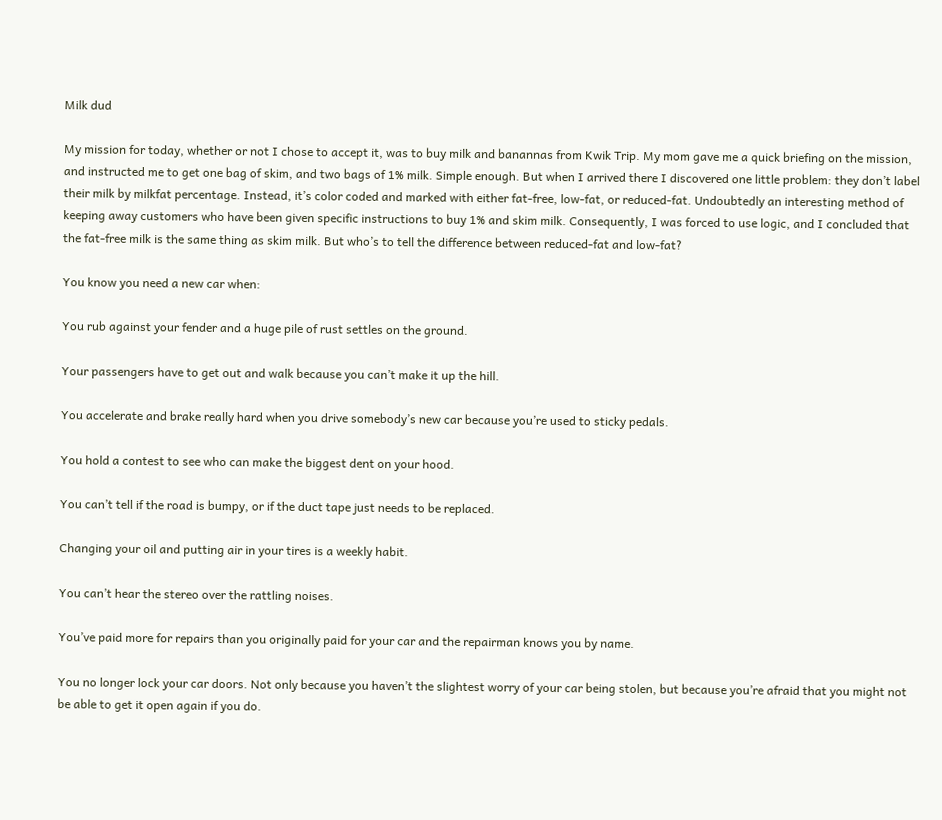Milk dud

My mission for today, whether or not I chose to accept it, was to buy milk and banannas from Kwik Trip. My mom gave me a quick briefing on the mission, and instructed me to get one bag of skim, and two bags of 1% milk. Simple enough. But when I arrived there I discovered one little problem: they don’t label their milk by milkfat percentage. Instead, it’s color coded and marked with either fat-free, low-fat, or reduced-fat. Undoubtedly an interesting method of keeping away customers who have been given specific instructions to buy 1% and skim milk. Consequently, I was forced to use logic, and I concluded that the fat-free milk is the same thing as skim milk. But who’s to tell the difference between reduced-fat and low-fat?

You know you need a new car when:

You rub against your fender and a huge pile of rust settles on the ground.

Your passengers have to get out and walk because you can’t make it up the hill.

You accelerate and brake really hard when you drive somebody’s new car because you’re used to sticky pedals.

You hold a contest to see who can make the biggest dent on your hood.

You can’t tell if the road is bumpy, or if the duct tape just needs to be replaced.

Changing your oil and putting air in your tires is a weekly habit.

You can’t hear the stereo over the rattling noises.

You’ve paid more for repairs than you originally paid for your car and the repairman knows you by name.

You no longer lock your car doors. Not only because you haven’t the slightest worry of your car being stolen, but because you’re afraid that you might not be able to get it open again if you do.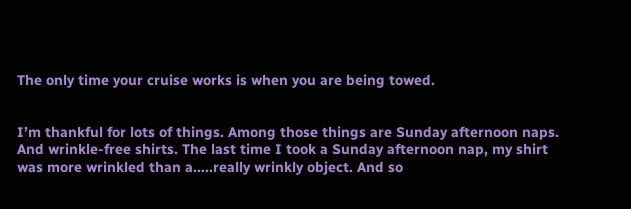The only time your cruise works is when you are being towed.


I’m thankful for lots of things. Among those things are Sunday afternoon naps. And wrinkle-free shirts. The last time I took a Sunday afternoon nap, my shirt was more wrinkled than a…..really wrinkly object. And so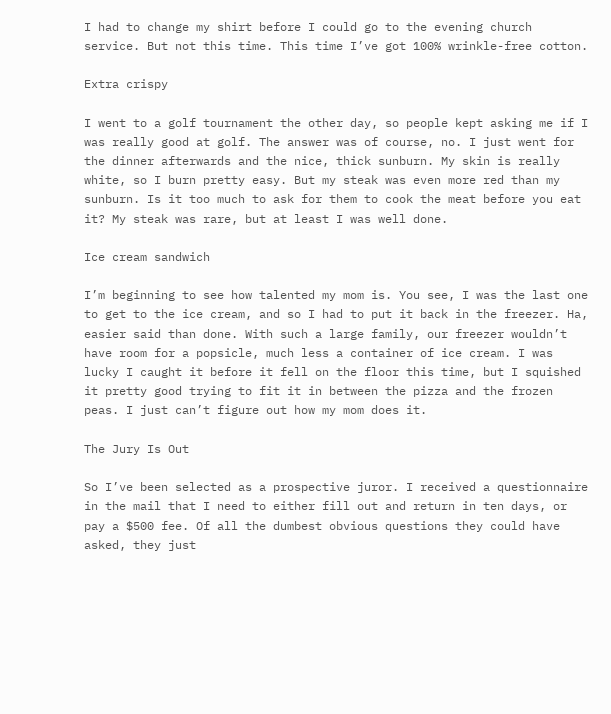I had to change my shirt before I could go to the evening church service. But not this time. This time I’ve got 100% wrinkle-free cotton.

Extra crispy

I went to a golf tournament the other day, so people kept asking me if I was really good at golf. The answer was of course, no. I just went for the dinner afterwards and the nice, thick sunburn. My skin is really white, so I burn pretty easy. But my steak was even more red than my sunburn. Is it too much to ask for them to cook the meat before you eat it? My steak was rare, but at least I was well done.

Ice cream sandwich

I’m beginning to see how talented my mom is. You see, I was the last one to get to the ice cream, and so I had to put it back in the freezer. Ha, easier said than done. With such a large family, our freezer wouldn’t have room for a popsicle, much less a container of ice cream. I was lucky I caught it before it fell on the floor this time, but I squished it pretty good trying to fit it in between the pizza and the frozen peas. I just can’t figure out how my mom does it.

The Jury Is Out

So I’ve been selected as a prospective juror. I received a questionnaire in the mail that I need to either fill out and return in ten days, or pay a $500 fee. Of all the dumbest obvious questions they could have asked, they just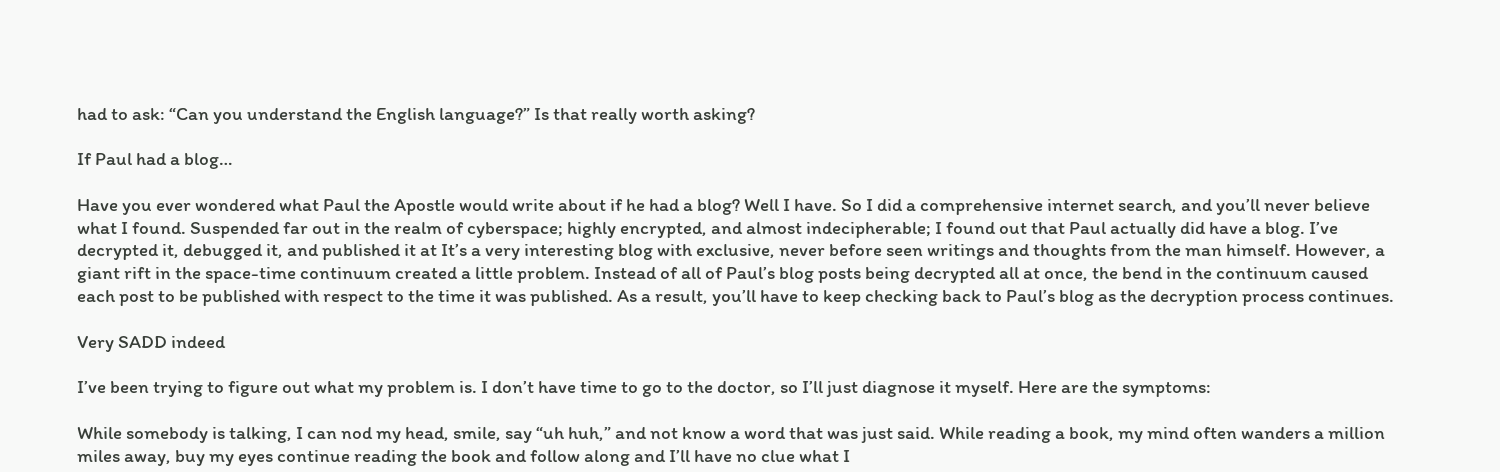had to ask: “Can you understand the English language?” Is that really worth asking?

If Paul had a blog…

Have you ever wondered what Paul the Apostle would write about if he had a blog? Well I have. So I did a comprehensive internet search, and you’ll never believe what I found. Suspended far out in the realm of cyberspace; highly encrypted, and almost indecipherable; I found out that Paul actually did have a blog. I’ve decrypted it, debugged it, and published it at It’s a very interesting blog with exclusive, never before seen writings and thoughts from the man himself. However, a giant rift in the space-time continuum created a little problem. Instead of all of Paul’s blog posts being decrypted all at once, the bend in the continuum caused each post to be published with respect to the time it was published. As a result, you’ll have to keep checking back to Paul’s blog as the decryption process continues.

Very SADD indeed

I’ve been trying to figure out what my problem is. I don’t have time to go to the doctor, so I’ll just diagnose it myself. Here are the symptoms:

While somebody is talking, I can nod my head, smile, say “uh huh,” and not know a word that was just said. While reading a book, my mind often wanders a million miles away, buy my eyes continue reading the book and follow along and I’ll have no clue what I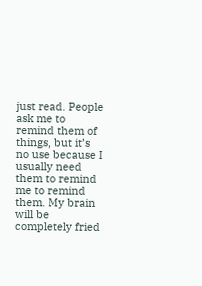just read. People ask me to remind them of things, but it’s no use because I usually need them to remind me to remind them. My brain will be completely fried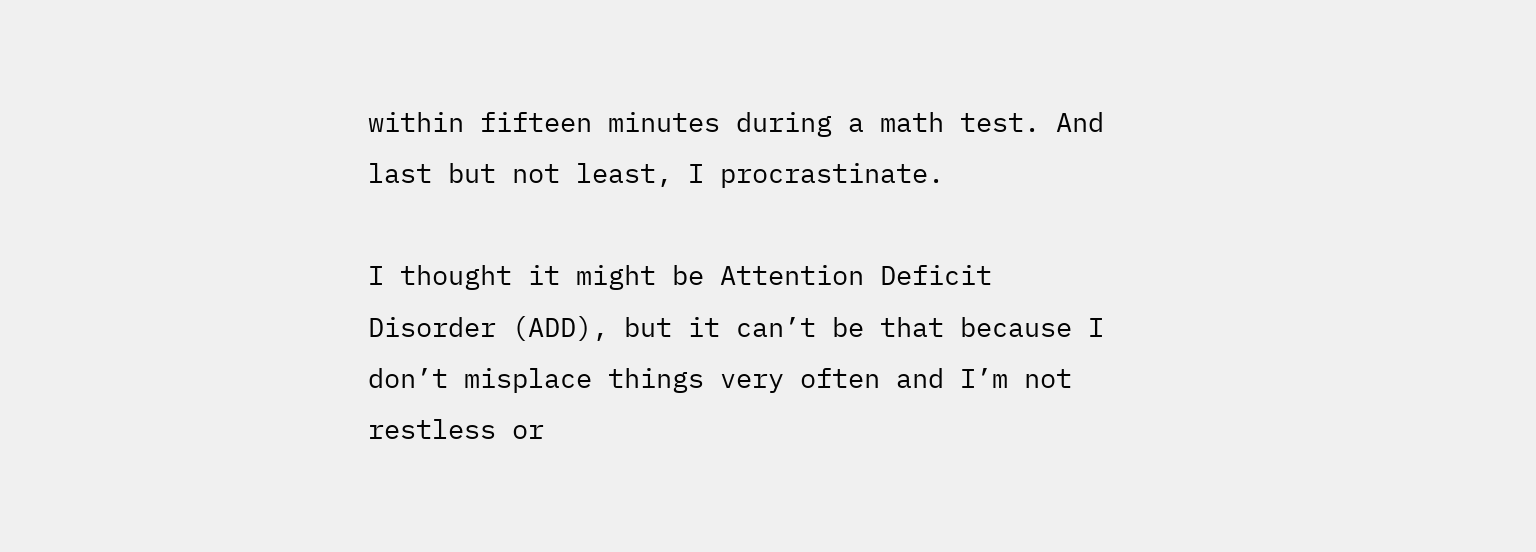within fifteen minutes during a math test. And last but not least, I procrastinate.

I thought it might be Attention Deficit Disorder (ADD), but it can’t be that because I don’t misplace things very often and I’m not restless or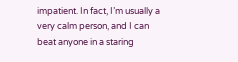impatient. In fact, I’m usually a very calm person, and I can beat anyone in a staring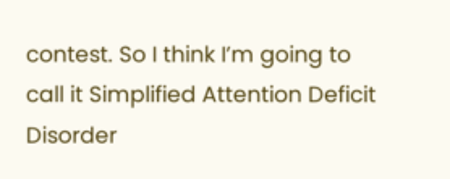contest. So I think I’m going to call it Simplified Attention Deficit Disorder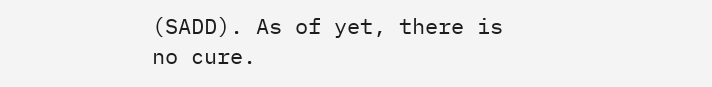(SADD). As of yet, there is no cure.